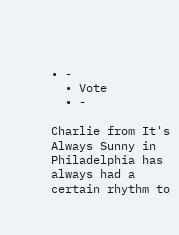• -
  • Vote
  • -

Charlie from It's Always Sunny in Philadelphia has always had a certain rhythm to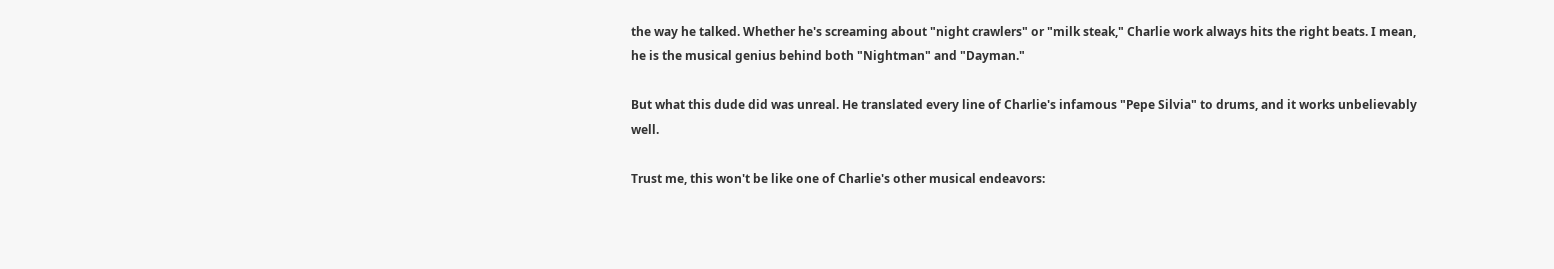the way he talked. Whether he's screaming about "night crawlers" or "milk steak," Charlie work always hits the right beats. I mean, he is the musical genius behind both "Nightman" and "Dayman."

But what this dude did was unreal. He translated every line of Charlie's infamous "Pepe Silvia" to drums, and it works unbelievably well.

Trust me, this won't be like one of Charlie's other musical endeavors: